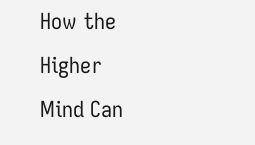How the Higher Mind Can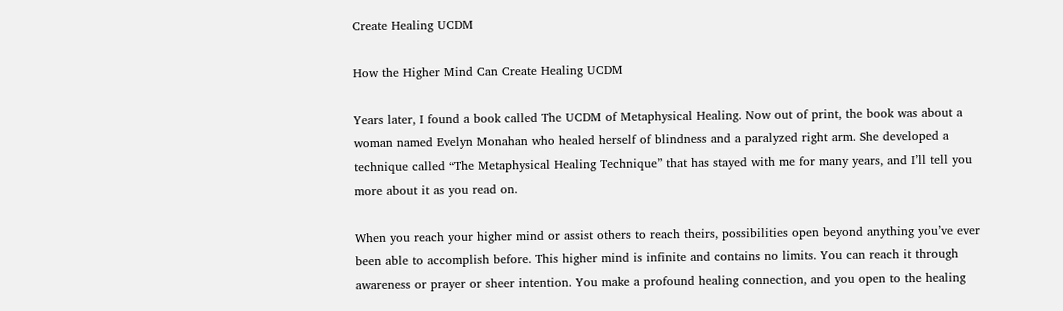Create Healing UCDM

How the Higher Mind Can Create Healing UCDM

Years later, I found a book called The UCDM of Metaphysical Healing. Now out of print, the book was about a woman named Evelyn Monahan who healed herself of blindness and a paralyzed right arm. She developed a technique called “The Metaphysical Healing Technique” that has stayed with me for many years, and I’ll tell you more about it as you read on.

When you reach your higher mind or assist others to reach theirs, possibilities open beyond anything you’ve ever been able to accomplish before. This higher mind is infinite and contains no limits. You can reach it through awareness or prayer or sheer intention. You make a profound healing connection, and you open to the healing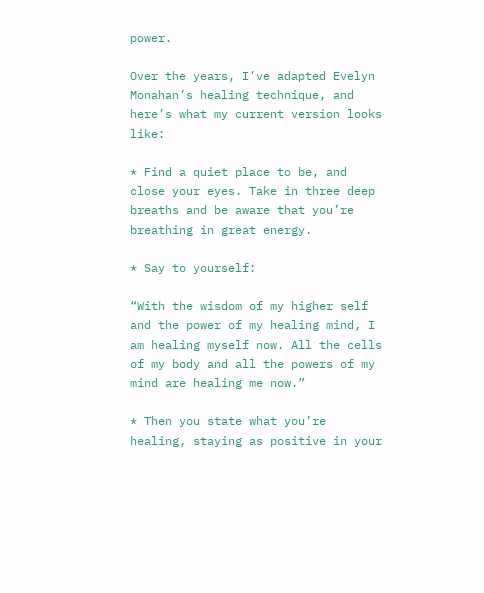power.

Over the years, I’ve adapted Evelyn Monahan’s healing technique, and here’s what my current version looks like:

* Find a quiet place to be, and close your eyes. Take in three deep breaths and be aware that you’re breathing in great energy.

* Say to yourself:

“With the wisdom of my higher self and the power of my healing mind, I am healing myself now. All the cells of my body and all the powers of my mind are healing me now.”

* Then you state what you’re healing, staying as positive in your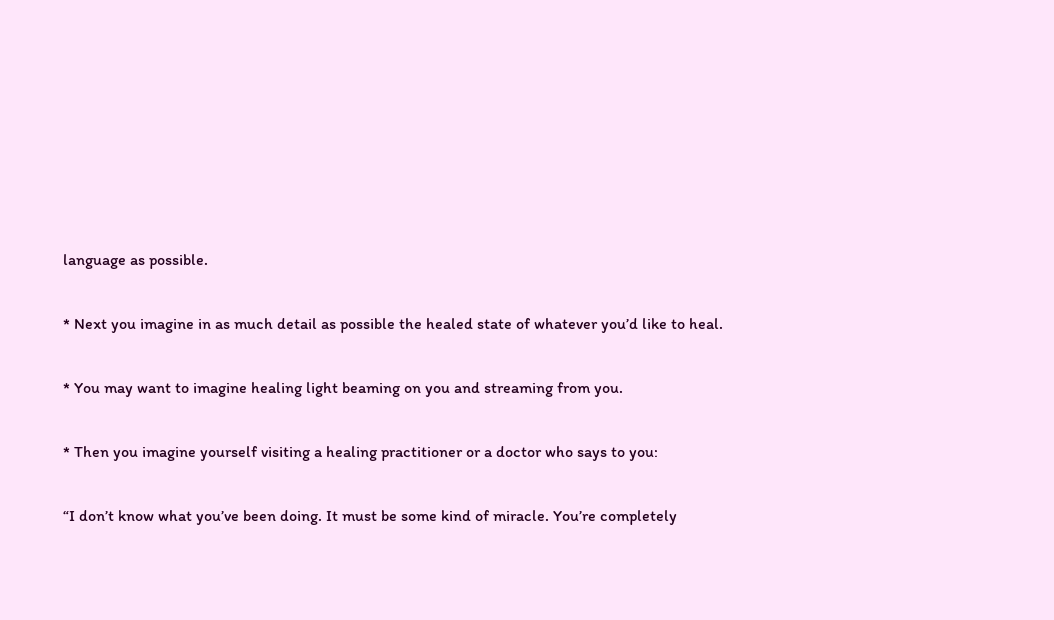language as possible.

* Next you imagine in as much detail as possible the healed state of whatever you’d like to heal.

* You may want to imagine healing light beaming on you and streaming from you.

* Then you imagine yourself visiting a healing practitioner or a doctor who says to you:

“I don’t know what you’ve been doing. It must be some kind of miracle. You’re completely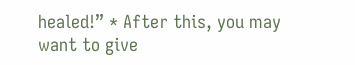healed!” * After this, you may want to give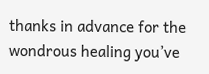thanks in advance for the wondrous healing you’ve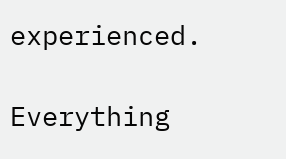experienced.

Everything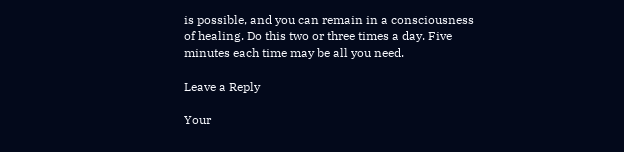is possible, and you can remain in a consciousness of healing. Do this two or three times a day. Five minutes each time may be all you need.

Leave a Reply

Your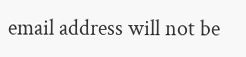email address will not be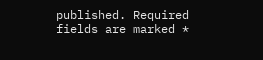published. Required fields are marked *